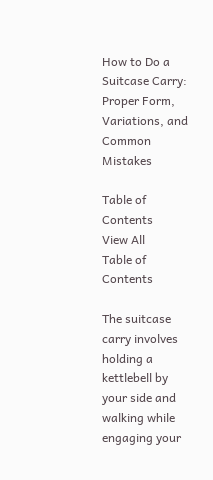How to Do a Suitcase Carry: Proper Form, Variations, and Common Mistakes

Table of Contents
View All
Table of Contents

The suitcase carry involves holding a kettlebell by your side and walking while engaging your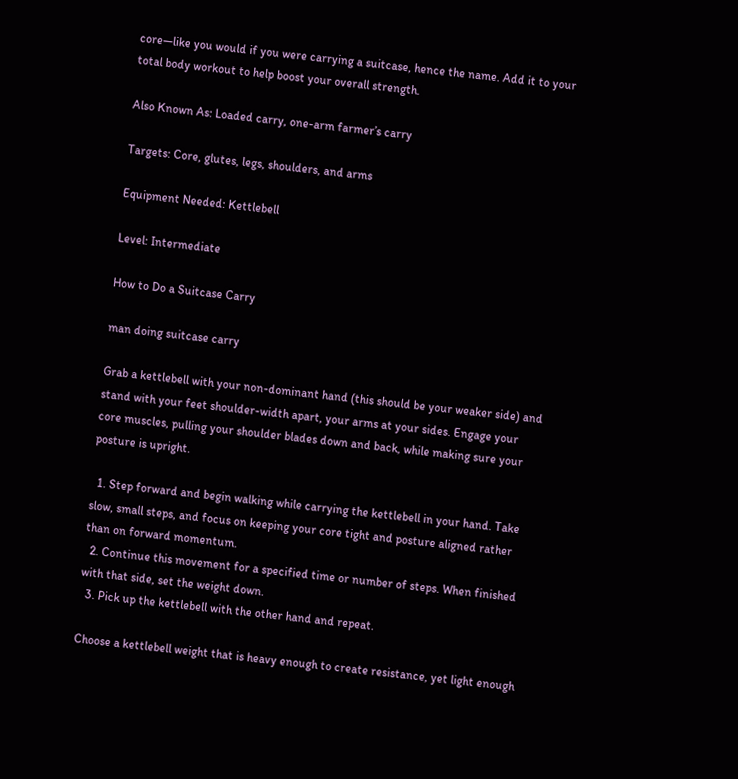core—like you would if you were carrying a suitcase, hence the name. Add it to your total body workout to help boost your overall strength.

Also Known As: Loaded carry, one-arm farmer’s carry

Targets: Core, glutes, legs, shoulders, and arms

Equipment Needed: Kettlebell

Level: Intermediate

How to Do a Suitcase Carry

man doing suitcase carry

Grab a kettlebell with your non-dominant hand (this should be your weaker side) and stand with your feet shoulder-width apart, your arms at your sides. Engage your core muscles, pulling your shoulder blades down and back, while making sure your posture is upright.

  1. Step forward and begin walking while carrying the kettlebell in your hand. Take slow, small steps, and focus on keeping your core tight and posture aligned rather than on forward momentum.
  2. Continue this movement for a specified time or number of steps. When finished with that side, set the weight down.
  3. Pick up the kettlebell with the other hand and repeat.

Choose a kettlebell weight that is heavy enough to create resistance, yet light enough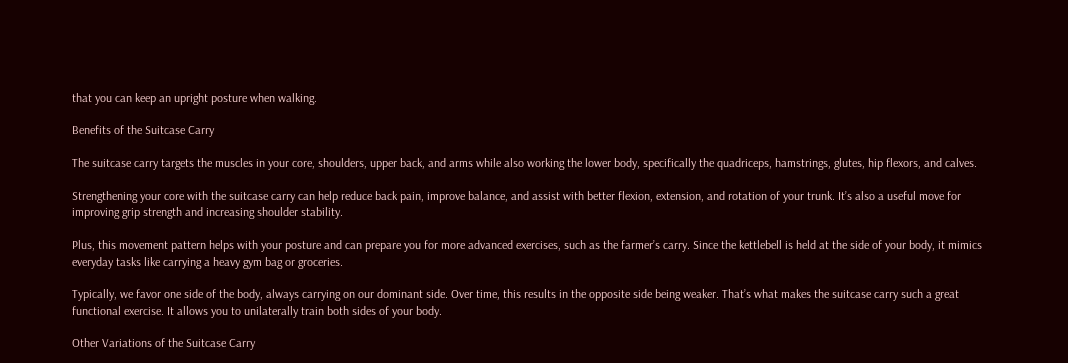that you can keep an upright posture when walking.

Benefits of the Suitcase Carry

The suitcase carry targets the muscles in your core, shoulders, upper back, and arms while also working the lower body, specifically the quadriceps, hamstrings, glutes, hip flexors, and calves.

Strengthening your core with the suitcase carry can help reduce back pain, improve balance, and assist with better flexion, extension, and rotation of your trunk. It’s also a useful move for improving grip strength and increasing shoulder stability.

Plus, this movement pattern helps with your posture and can prepare you for more advanced exercises, such as the farmer’s carry. Since the kettlebell is held at the side of your body, it mimics everyday tasks like carrying a heavy gym bag or groceries.

Typically, we favor one side of the body, always carrying on our dominant side. Over time, this results in the opposite side being weaker. That’s what makes the suitcase carry such a great functional exercise. It allows you to unilaterally train both sides of your body.

Other Variations of the Suitcase Carry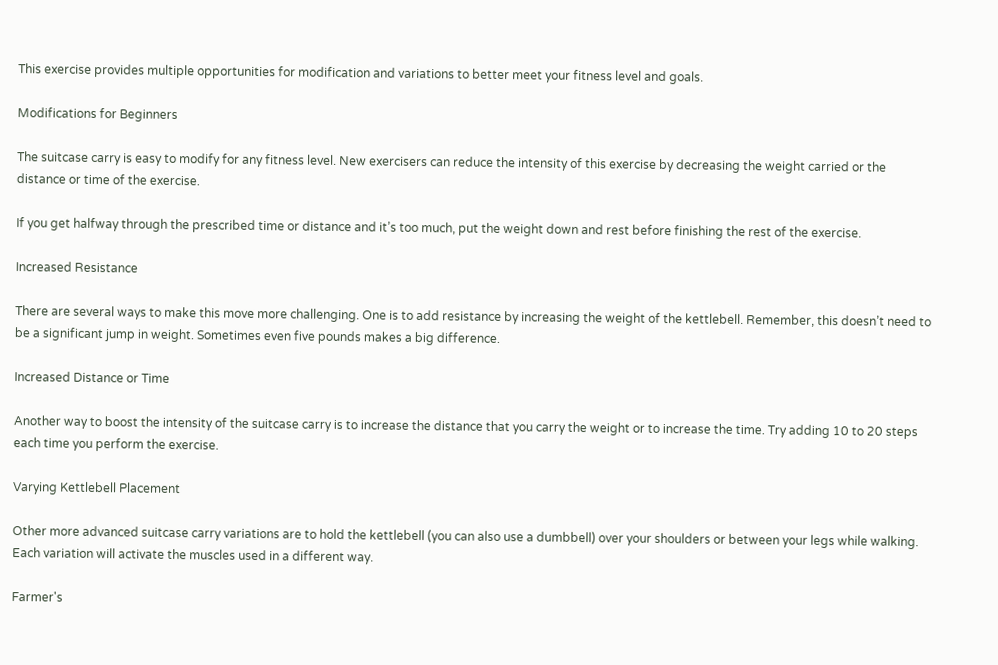This exercise provides multiple opportunities for modification and variations to better meet your fitness level and goals.

Modifications for Beginners

The suitcase carry is easy to modify for any fitness level. New exercisers can reduce the intensity of this exercise by decreasing the weight carried or the distance or time of the exercise.

If you get halfway through the prescribed time or distance and it’s too much, put the weight down and rest before finishing the rest of the exercise.

Increased Resistance

There are several ways to make this move more challenging. One is to add resistance by increasing the weight of the kettlebell. Remember, this doesn’t need to be a significant jump in weight. Sometimes even five pounds makes a big difference.

Increased Distance or Time

Another way to boost the intensity of the suitcase carry is to increase the distance that you carry the weight or to increase the time. Try adding 10 to 20 steps each time you perform the exercise.

Varying Kettlebell Placement

Other more advanced suitcase carry variations are to hold the kettlebell (you can also use a dumbbell) over your shoulders or between your legs while walking. Each variation will activate the muscles used in a different way.

Farmer's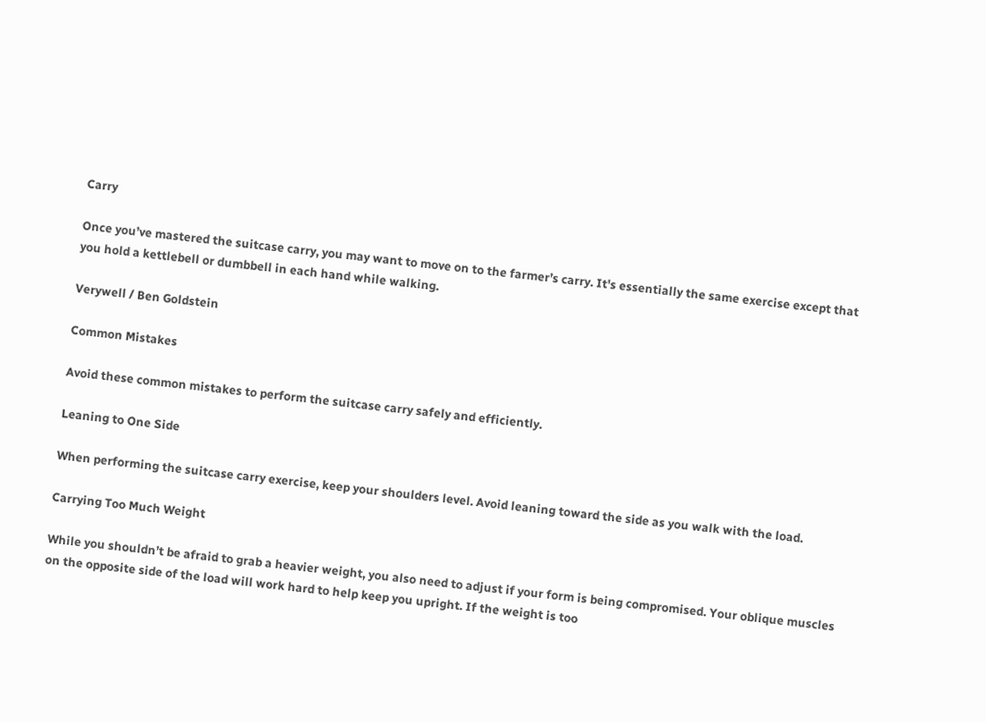Carry

Once you’ve mastered the suitcase carry, you may want to move on to the farmer’s carry. It's essentially the same exercise except that you hold a kettlebell or dumbbell in each hand while walking.

Verywell / Ben Goldstein

Common Mistakes

Avoid these common mistakes to perform the suitcase carry safely and efficiently.

Leaning to One Side

When performing the suitcase carry exercise, keep your shoulders level. Avoid leaning toward the side as you walk with the load.

Carrying Too Much Weight

While you shouldn’t be afraid to grab a heavier weight, you also need to adjust if your form is being compromised. Your oblique muscles on the opposite side of the load will work hard to help keep you upright. If the weight is too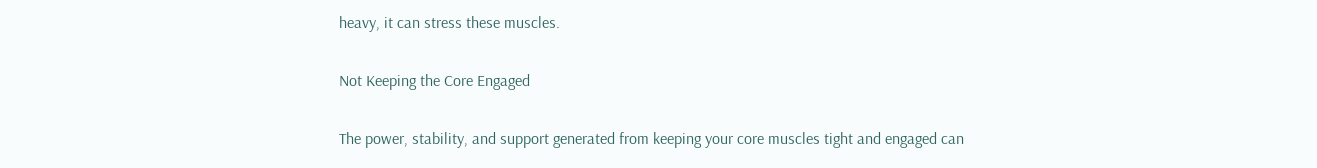heavy, it can stress these muscles.

Not Keeping the Core Engaged

The power, stability, and support generated from keeping your core muscles tight and engaged can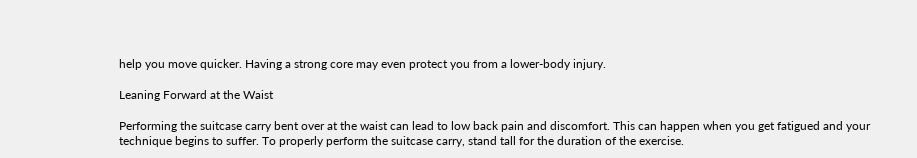help you move quicker. Having a strong core may even protect you from a lower-body injury.

Leaning Forward at the Waist

Performing the suitcase carry bent over at the waist can lead to low back pain and discomfort. This can happen when you get fatigued and your technique begins to suffer. To properly perform the suitcase carry, stand tall for the duration of the exercise.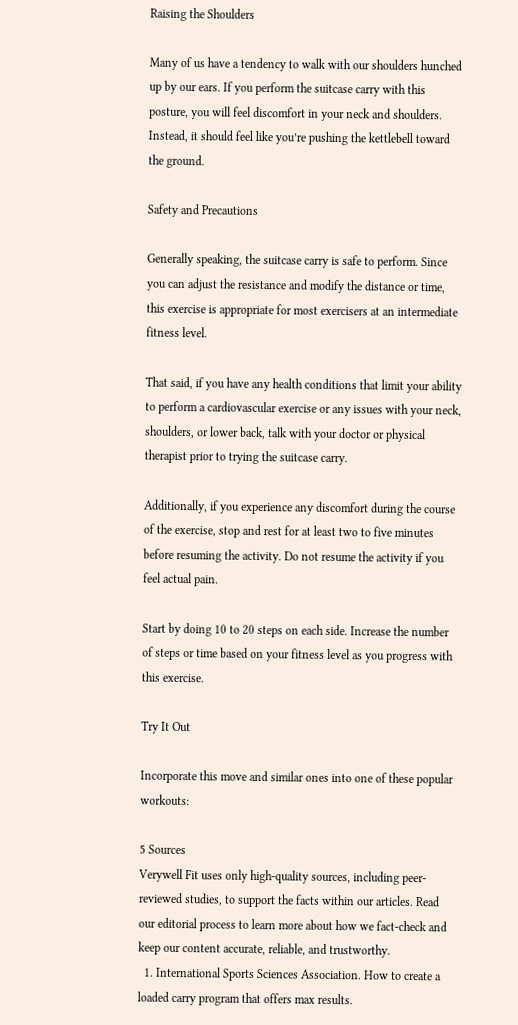Raising the Shoulders

Many of us have a tendency to walk with our shoulders hunched up by our ears. If you perform the suitcase carry with this posture, you will feel discomfort in your neck and shoulders. Instead, it should feel like you’re pushing the kettlebell toward the ground.

Safety and Precautions

Generally speaking, the suitcase carry is safe to perform. Since you can adjust the resistance and modify the distance or time, this exercise is appropriate for most exercisers at an intermediate fitness level.

That said, if you have any health conditions that limit your ability to perform a cardiovascular exercise or any issues with your neck, shoulders, or lower back, talk with your doctor or physical therapist prior to trying the suitcase carry.

Additionally, if you experience any discomfort during the course of the exercise, stop and rest for at least two to five minutes before resuming the activity. Do not resume the activity if you feel actual pain.

Start by doing 10 to 20 steps on each side. Increase the number of steps or time based on your fitness level as you progress with this exercise.

Try It Out

Incorporate this move and similar ones into one of these popular workouts:

5 Sources
Verywell Fit uses only high-quality sources, including peer-reviewed studies, to support the facts within our articles. Read our editorial process to learn more about how we fact-check and keep our content accurate, reliable, and trustworthy.
  1. International Sports Sciences Association. How to create a loaded carry program that offers max results.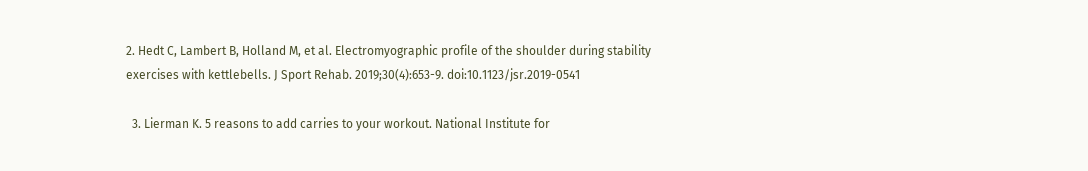2. Hedt C, Lambert B, Holland M, et al. Electromyographic profile of the shoulder during stability exercises with kettlebells. J Sport Rehab. 2019;30(4):653-9. doi:10.1123/jsr.2019-0541

  3. Lierman K. 5 reasons to add carries to your workout. National Institute for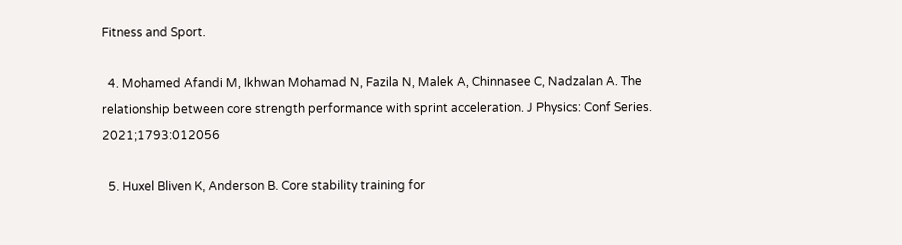Fitness and Sport.

  4. Mohamed Afandi M, Ikhwan Mohamad N, Fazila N, Malek A, Chinnasee C, Nadzalan A. The relationship between core strength performance with sprint acceleration. J Physics: Conf Series. 2021;1793:012056

  5. Huxel Bliven K, Anderson B. Core stability training for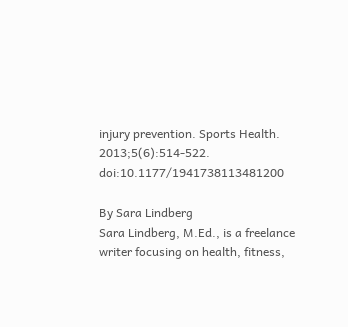injury prevention. Sports Health. 2013;5(6):514-522. doi:10.1177/1941738113481200

By Sara Lindberg
Sara Lindberg, M.Ed., is a freelance writer focusing on health, fitness,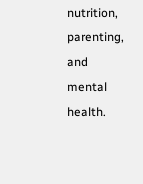nutrition, parenting, and mental health.